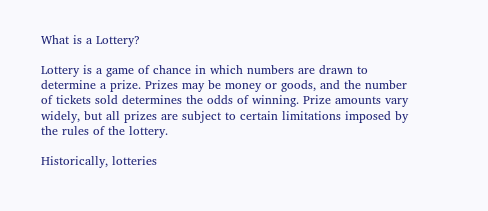What is a Lottery?

Lottery is a game of chance in which numbers are drawn to determine a prize. Prizes may be money or goods, and the number of tickets sold determines the odds of winning. Prize amounts vary widely, but all prizes are subject to certain limitations imposed by the rules of the lottery.

Historically, lotteries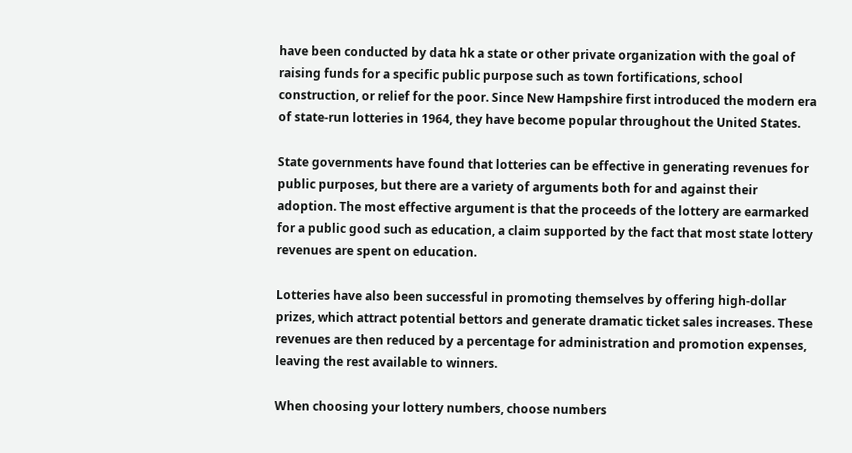have been conducted by data hk a state or other private organization with the goal of raising funds for a specific public purpose such as town fortifications, school construction, or relief for the poor. Since New Hampshire first introduced the modern era of state-run lotteries in 1964, they have become popular throughout the United States.

State governments have found that lotteries can be effective in generating revenues for public purposes, but there are a variety of arguments both for and against their adoption. The most effective argument is that the proceeds of the lottery are earmarked for a public good such as education, a claim supported by the fact that most state lottery revenues are spent on education.

Lotteries have also been successful in promoting themselves by offering high-dollar prizes, which attract potential bettors and generate dramatic ticket sales increases. These revenues are then reduced by a percentage for administration and promotion expenses, leaving the rest available to winners.

When choosing your lottery numbers, choose numbers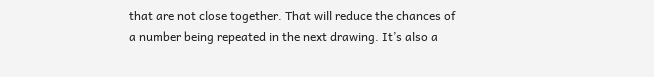that are not close together. That will reduce the chances of a number being repeated in the next drawing. It’s also a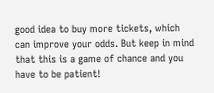good idea to buy more tickets, which can improve your odds. But keep in mind that this is a game of chance and you have to be patient!